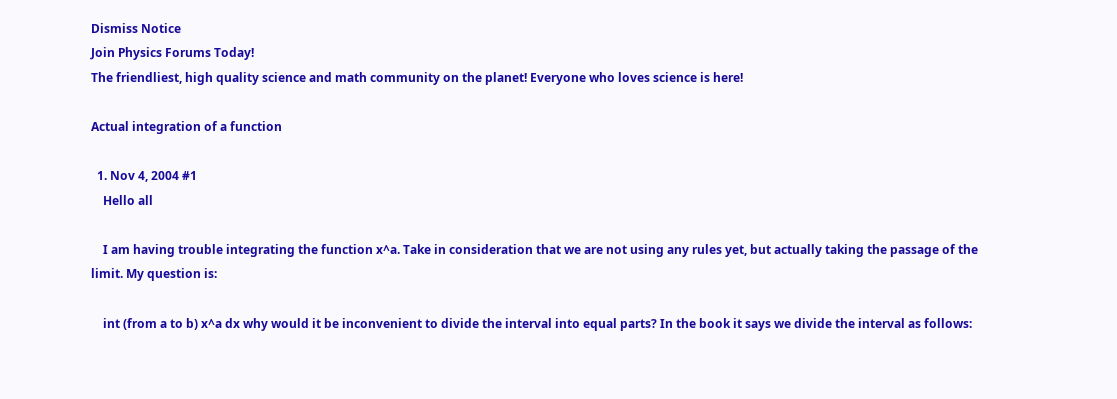Dismiss Notice
Join Physics Forums Today!
The friendliest, high quality science and math community on the planet! Everyone who loves science is here!

Actual integration of a function

  1. Nov 4, 2004 #1
    Hello all

    I am having trouble integrating the function x^a. Take in consideration that we are not using any rules yet, but actually taking the passage of the limit. My question is:

    int (from a to b) x^a dx why would it be inconvenient to divide the interval into equal parts? In the book it says we divide the interval as follows: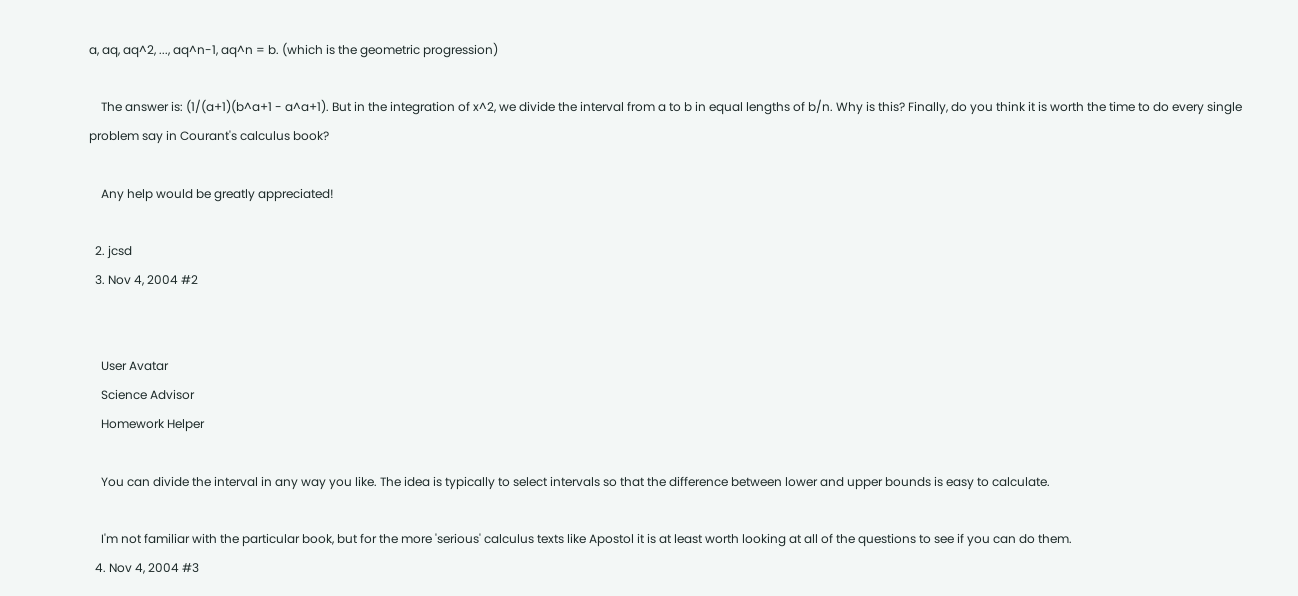a, aq, aq^2, ..., aq^n-1, aq^n = b. (which is the geometric progression)

    The answer is: (1/(a+1)(b^a+1 - a^a+1). But in the integration of x^2, we divide the interval from a to b in equal lengths of b/n. Why is this? Finally, do you think it is worth the time to do every single problem say in Courant's calculus book?

    Any help would be greatly appreciated!

  2. jcsd
  3. Nov 4, 2004 #2


    User Avatar
    Science Advisor
    Homework Helper

    You can divide the interval in any way you like. The idea is typically to select intervals so that the difference between lower and upper bounds is easy to calculate.

    I'm not familiar with the particular book, but for the more 'serious' calculus texts like Apostol it is at least worth looking at all of the questions to see if you can do them.
  4. Nov 4, 2004 #3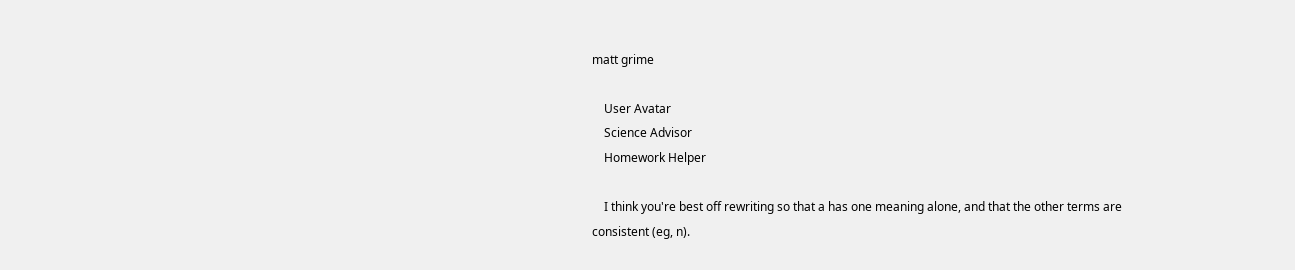matt grime

    User Avatar
    Science Advisor
    Homework Helper

    I think you're best off rewriting so that a has one meaning alone, and that the other terms are consistent (eg, n).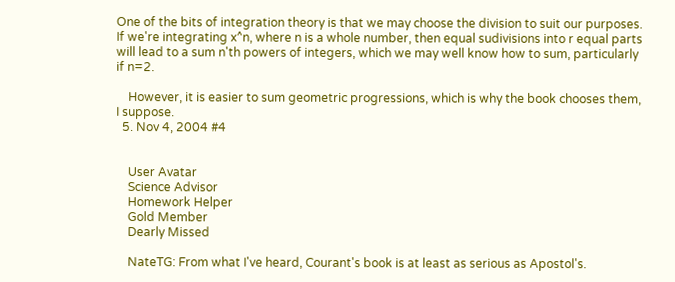One of the bits of integration theory is that we may choose the division to suit our purposes. If we're integrating x^n, where n is a whole number, then equal sudivisions into r equal parts will lead to a sum n'th powers of integers, which we may well know how to sum, particularly if n=2.

    However, it is easier to sum geometric progressions, which is why the book chooses them, I suppose.
  5. Nov 4, 2004 #4


    User Avatar
    Science Advisor
    Homework Helper
    Gold Member
    Dearly Missed

    NateTG: From what I've heard, Courant's book is at least as serious as Apostol's.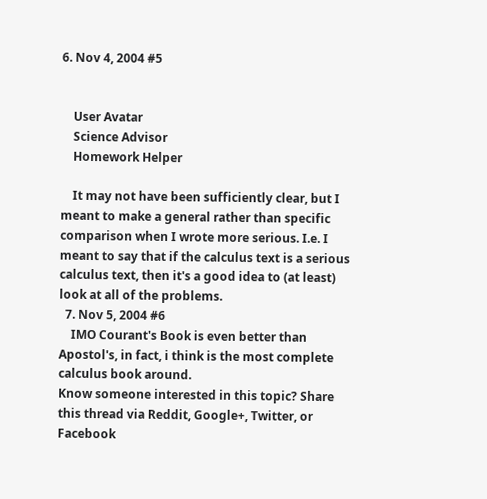6. Nov 4, 2004 #5


    User Avatar
    Science Advisor
    Homework Helper

    It may not have been sufficiently clear, but I meant to make a general rather than specific comparison when I wrote more serious. I.e. I meant to say that if the calculus text is a serious calculus text, then it's a good idea to (at least) look at all of the problems.
  7. Nov 5, 2004 #6
    IMO Courant's Book is even better than Apostol's, in fact, i think is the most complete calculus book around.
Know someone interested in this topic? Share this thread via Reddit, Google+, Twitter, or Facebook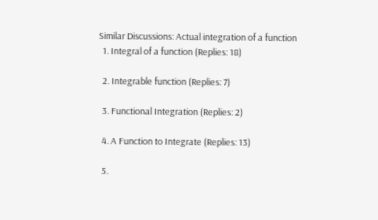Similar Discussions: Actual integration of a function
  1. Integral of a function (Replies: 18)

  2. Integrable function (Replies: 7)

  3. Functional Integration (Replies: 2)

  4. A Function to Integrate (Replies: 13)

  5.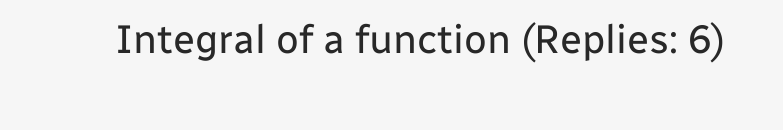Integral of a function (Replies: 6)